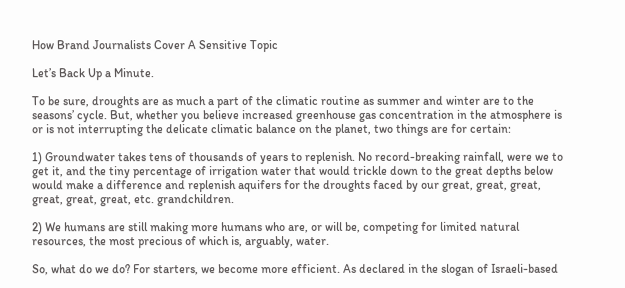How Brand Journalists Cover A Sensitive Topic

Let’s Back Up a Minute.

To be sure, droughts are as much a part of the climatic routine as summer and winter are to the seasons’ cycle. But, whether you believe increased greenhouse gas concentration in the atmosphere is or is not interrupting the delicate climatic balance on the planet, two things are for certain:

1) Groundwater takes tens of thousands of years to replenish. No record-breaking rainfall, were we to get it, and the tiny percentage of irrigation water that would trickle down to the great depths below would make a difference and replenish aquifers for the droughts faced by our great, great, great, great, great, great, etc. grandchildren.

2) We humans are still making more humans who are, or will be, competing for limited natural resources, the most precious of which is, arguably, water.

So, what do we do? For starters, we become more efficient. As declared in the slogan of Israeli-based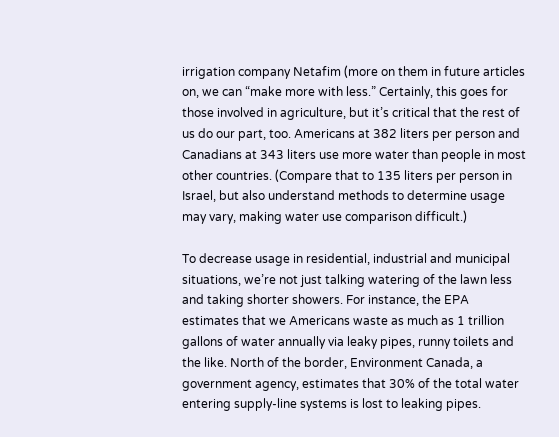irrigation company Netafim (more on them in future articles on, we can “make more with less.” Certainly, this goes for those involved in agriculture, but it’s critical that the rest of us do our part, too. Americans at 382 liters per person and Canadians at 343 liters use more water than people in most other countries. (Compare that to 135 liters per person in Israel, but also understand methods to determine usage may vary, making water use comparison difficult.)

To decrease usage in residential, industrial and municipal situations, we’re not just talking watering of the lawn less and taking shorter showers. For instance, the EPA estimates that we Americans waste as much as 1 trillion gallons of water annually via leaky pipes, runny toilets and the like. North of the border, Environment Canada, a government agency, estimates that 30% of the total water entering supply-line systems is lost to leaking pipes.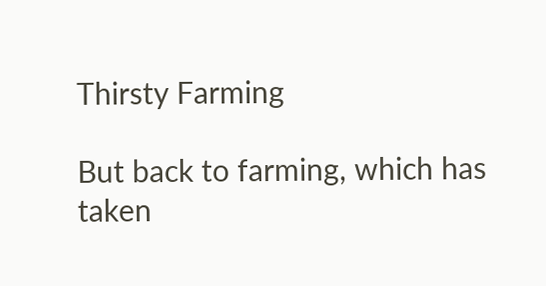Thirsty Farming

But back to farming, which has taken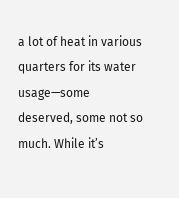a lot of heat in various quarters for its water usage—some deserved, some not so much. While it’s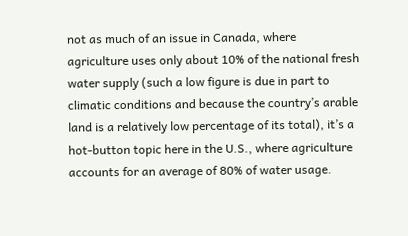not as much of an issue in Canada, where agriculture uses only about 10% of the national fresh water supply (such a low figure is due in part to climatic conditions and because the country’s arable land is a relatively low percentage of its total), it’s a hot-button topic here in the U.S., where agriculture accounts for an average of 80% of water usage.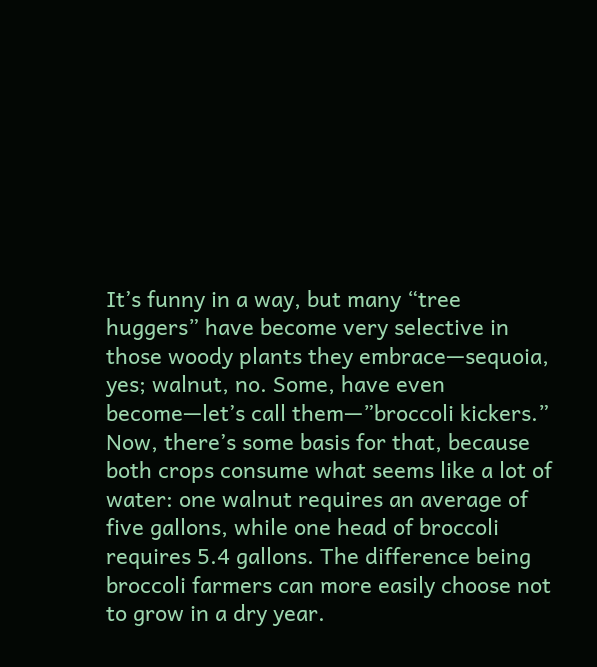It’s funny in a way, but many “tree huggers” have become very selective in those woody plants they embrace—sequoia, yes; walnut, no. Some, have even become—let’s call them—”broccoli kickers.” Now, there’s some basis for that, because both crops consume what seems like a lot of water: one walnut requires an average of five gallons, while one head of broccoli requires 5.4 gallons. The difference being broccoli farmers can more easily choose not to grow in a dry year.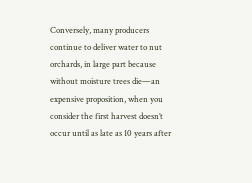Conversely, many producers continue to deliver water to nut orchards, in large part because without moisture trees die—an expensive proposition, when you consider the first harvest doesn’t occur until as late as 10 years after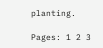planting.

Pages: 1 2 3